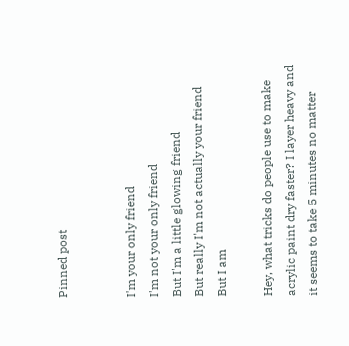Pinned post


I'm your only friend
I'm not your only friend
But I'm a little glowing friend
But really I'm not actually your friend
But I am

Hey, what tricks do people use to make acrylic paint dry faster? I layer heavy and it seems to take 5 minutes no matter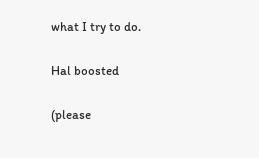what I try to do.

Hal boosted

(please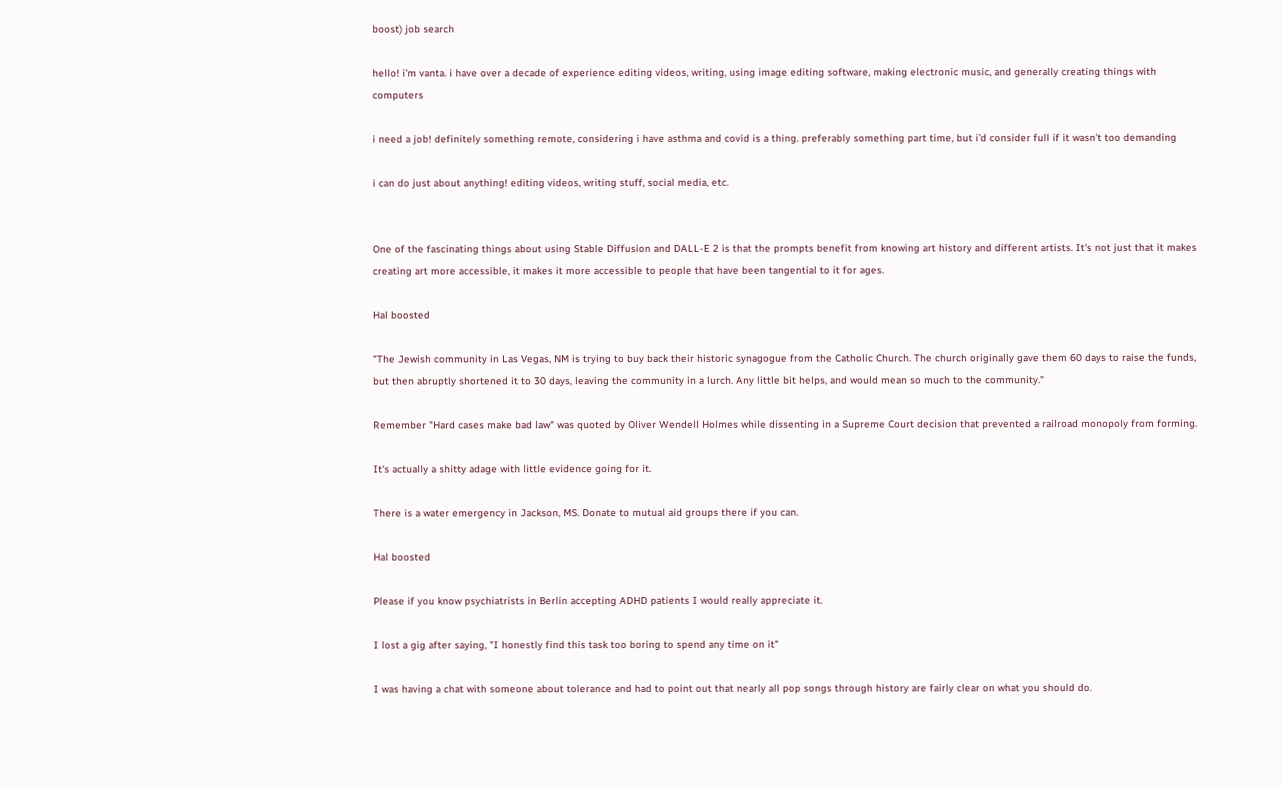boost) job search

hello! i'm vanta. i have over a decade of experience editing videos, writing, using image editing software, making electronic music, and generally creating things with computers

i need a job! definitely something remote, considering i have asthma and covid is a thing. preferably something part time, but i'd consider full if it wasn't too demanding

i can do just about anything! editing videos, writing stuff, social media, etc.


One of the fascinating things about using Stable Diffusion and DALL-E 2 is that the prompts benefit from knowing art history and different artists. It's not just that it makes creating art more accessible, it makes it more accessible to people that have been tangential to it for ages.

Hal boosted

"The Jewish community in Las Vegas, NM is trying to buy back their historic synagogue from the Catholic Church. The church originally gave them 60 days to raise the funds, but then abruptly shortened it to 30 days, leaving the community in a lurch. Any little bit helps, and would mean so much to the community."

Remember "Hard cases make bad law" was quoted by Oliver Wendell Holmes while dissenting in a Supreme Court decision that prevented a railroad monopoly from forming.

It's actually a shitty adage with little evidence going for it.

There is a water emergency in Jackson, MS. Donate to mutual aid groups there if you can.

Hal boosted

Please if you know psychiatrists in Berlin accepting ADHD patients I would really appreciate it.

I lost a gig after saying, "I honestly find this task too boring to spend any time on it"

I was having a chat with someone about tolerance and had to point out that nearly all pop songs through history are fairly clear on what you should do.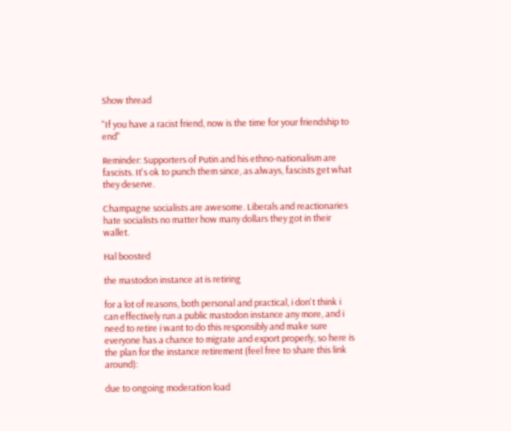Show thread

"If you have a racist friend, now is the time for your friendship to end"

Reminder: Supporters of Putin and his ethno-nationalism are fascists. It's ok to punch them since, as always, fascists get what they deserve.

Champagne socialists are awesome. Liberals and reactionaries hate socialists no matter how many dollars they got in their wallet.

Hal boosted

the mastodon instance at is retiring

for a lot of reasons, both personal and practical, i don't think i can effectively run a public mastodon instance any more, and i need to retire i want to do this responsibly and make sure everyone has a chance to migrate and export properly, so here is the plan for the instance retirement (feel free to share this link around):

due to ongoing moderation load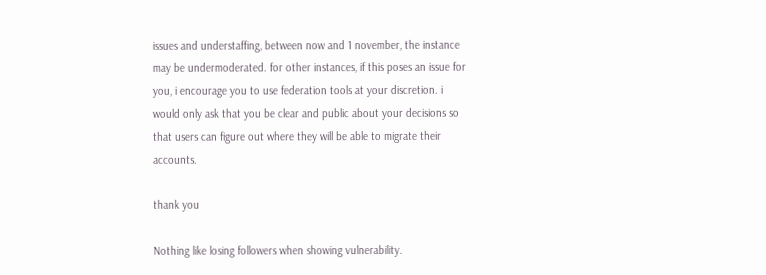issues and understaffing, between now and 1 november, the instance may be undermoderated. for other instances, if this poses an issue for you, i encourage you to use federation tools at your discretion. i would only ask that you be clear and public about your decisions so that users can figure out where they will be able to migrate their accounts.

thank you

Nothing like losing followers when showing vulnerability.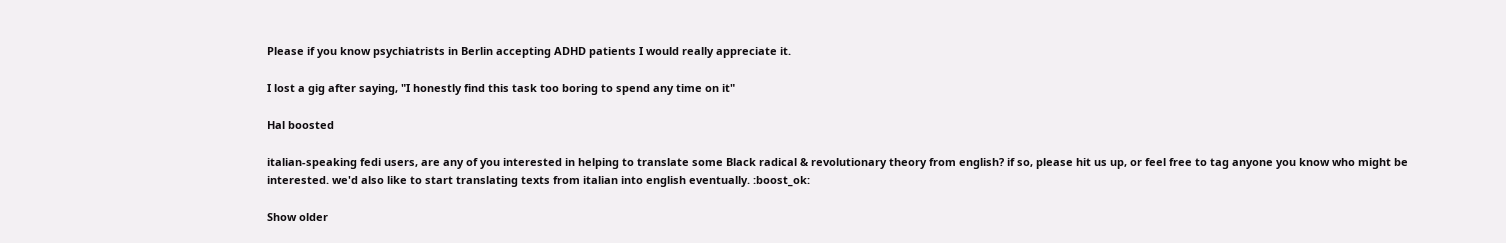Please if you know psychiatrists in Berlin accepting ADHD patients I would really appreciate it.

I lost a gig after saying, "I honestly find this task too boring to spend any time on it"

Hal boosted

italian-speaking fedi users, are any of you interested in helping to translate some Black radical & revolutionary theory from english? if so, please hit us up, or feel free to tag anyone you know who might be interested. we'd also like to start translating texts from italian into english eventually. :boost_ok:

Show older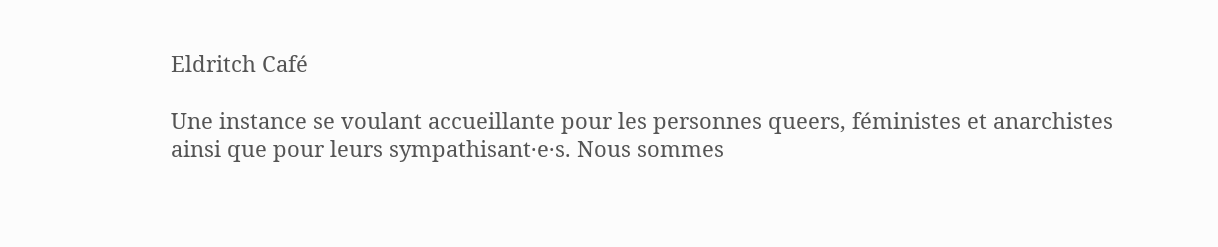Eldritch Café

Une instance se voulant accueillante pour les personnes queers, féministes et anarchistes ainsi que pour leurs sympathisant·e·s. Nous sommes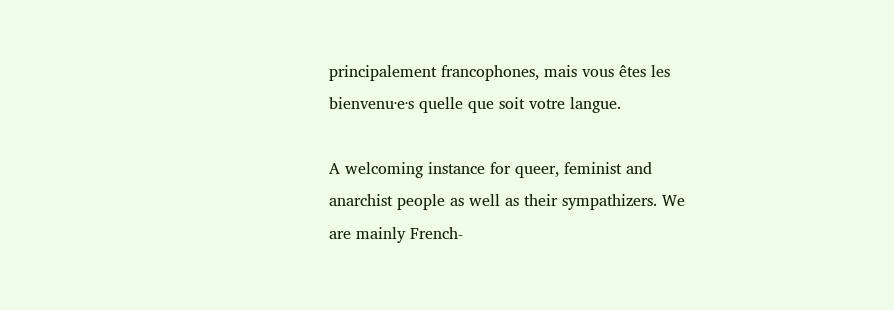principalement francophones, mais vous êtes les bienvenu·e·s quelle que soit votre langue.

A welcoming instance for queer, feminist and anarchist people as well as their sympathizers. We are mainly French-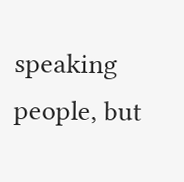speaking people, but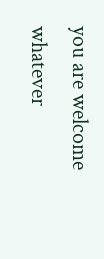you are welcome whatever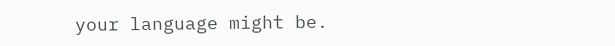your language might be.